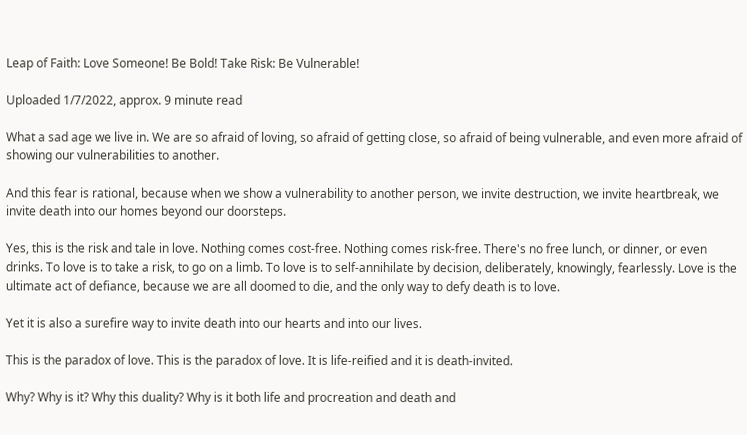Leap of Faith: Love Someone! Be Bold! Take Risk: Be Vulnerable!

Uploaded 1/7/2022, approx. 9 minute read

What a sad age we live in. We are so afraid of loving, so afraid of getting close, so afraid of being vulnerable, and even more afraid of showing our vulnerabilities to another.

And this fear is rational, because when we show a vulnerability to another person, we invite destruction, we invite heartbreak, we invite death into our homes beyond our doorsteps.

Yes, this is the risk and tale in love. Nothing comes cost-free. Nothing comes risk-free. There's no free lunch, or dinner, or even drinks. To love is to take a risk, to go on a limb. To love is to self-annihilate by decision, deliberately, knowingly, fearlessly. Love is the ultimate act of defiance, because we are all doomed to die, and the only way to defy death is to love.

Yet it is also a surefire way to invite death into our hearts and into our lives.

This is the paradox of love. This is the paradox of love. It is life-reified and it is death-invited.

Why? Why is it? Why this duality? Why is it both life and procreation and death and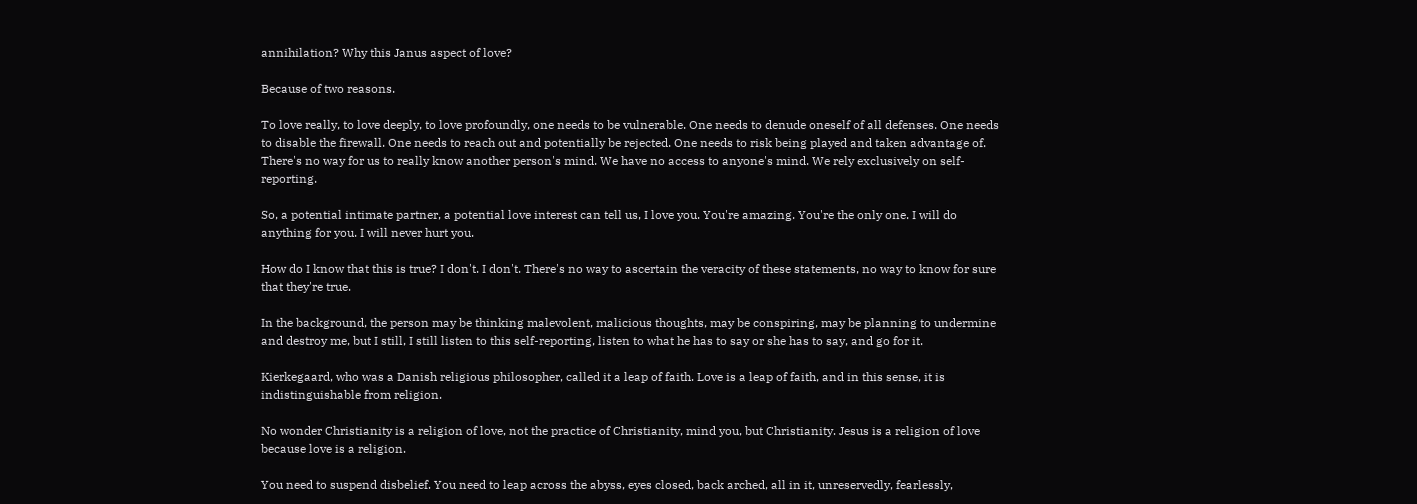annihilation? Why this Janus aspect of love?

Because of two reasons.

To love really, to love deeply, to love profoundly, one needs to be vulnerable. One needs to denude oneself of all defenses. One needs to disable the firewall. One needs to reach out and potentially be rejected. One needs to risk being played and taken advantage of. There's no way for us to really know another person's mind. We have no access to anyone's mind. We rely exclusively on self-reporting.

So, a potential intimate partner, a potential love interest can tell us, I love you. You're amazing. You're the only one. I will do anything for you. I will never hurt you.

How do I know that this is true? I don't. I don't. There's no way to ascertain the veracity of these statements, no way to know for sure that they're true.

In the background, the person may be thinking malevolent, malicious thoughts, may be conspiring, may be planning to undermine and destroy me, but I still, I still listen to this self-reporting, listen to what he has to say or she has to say, and go for it.

Kierkegaard, who was a Danish religious philosopher, called it a leap of faith. Love is a leap of faith, and in this sense, it is indistinguishable from religion.

No wonder Christianity is a religion of love, not the practice of Christianity, mind you, but Christianity. Jesus is a religion of love because love is a religion.

You need to suspend disbelief. You need to leap across the abyss, eyes closed, back arched, all in it, unreservedly, fearlessly,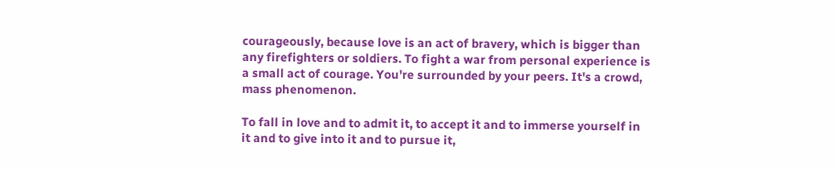courageously, because love is an act of bravery, which is bigger than any firefighters or soldiers. To fight a war from personal experience is a small act of courage. You're surrounded by your peers. It's a crowd, mass phenomenon.

To fall in love and to admit it, to accept it and to immerse yourself in it and to give into it and to pursue it,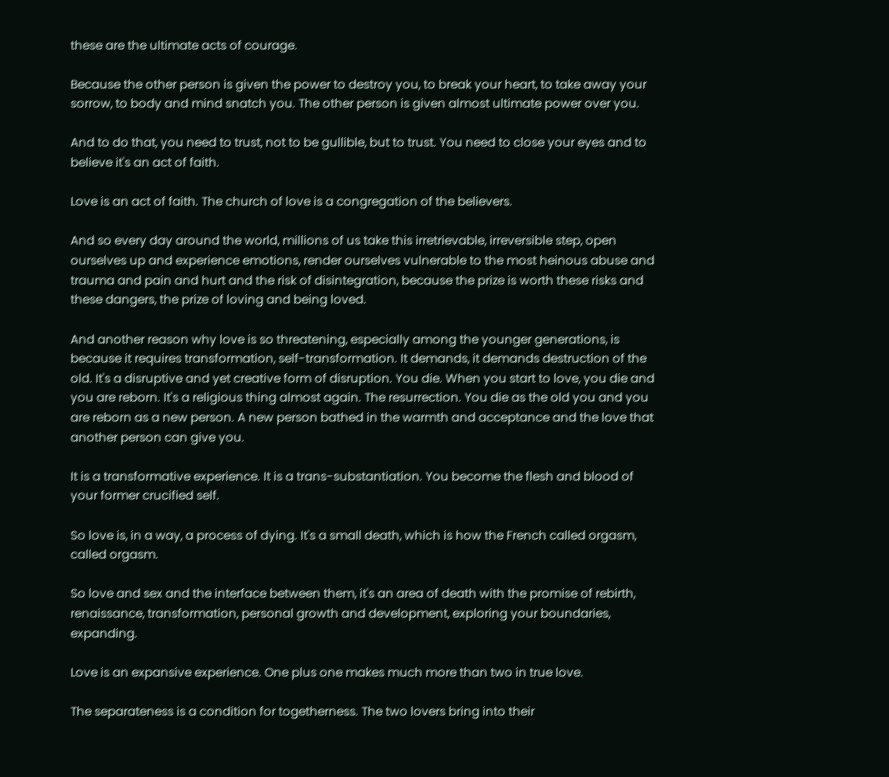these are the ultimate acts of courage.

Because the other person is given the power to destroy you, to break your heart, to take away your sorrow, to body and mind snatch you. The other person is given almost ultimate power over you.

And to do that, you need to trust, not to be gullible, but to trust. You need to close your eyes and to believe it's an act of faith.

Love is an act of faith. The church of love is a congregation of the believers.

And so every day around the world, millions of us take this irretrievable, irreversible step, open ourselves up and experience emotions, render ourselves vulnerable to the most heinous abuse and trauma and pain and hurt and the risk of disintegration, because the prize is worth these risks and these dangers, the prize of loving and being loved.

And another reason why love is so threatening, especially among the younger generations, is because it requires transformation, self-transformation. It demands, it demands destruction of the old. It's a disruptive and yet creative form of disruption. You die. When you start to love, you die and you are reborn. It's a religious thing almost again. The resurrection. You die as the old you and you are reborn as a new person. A new person bathed in the warmth and acceptance and the love that another person can give you.

It is a transformative experience. It is a trans-substantiation. You become the flesh and blood of your former crucified self.

So love is, in a way, a process of dying. It's a small death, which is how the French called orgasm, called orgasm.

So love and sex and the interface between them, it's an area of death with the promise of rebirth, renaissance, transformation, personal growth and development, exploring your boundaries, expanding.

Love is an expansive experience. One plus one makes much more than two in true love.

The separateness is a condition for togetherness. The two lovers bring into their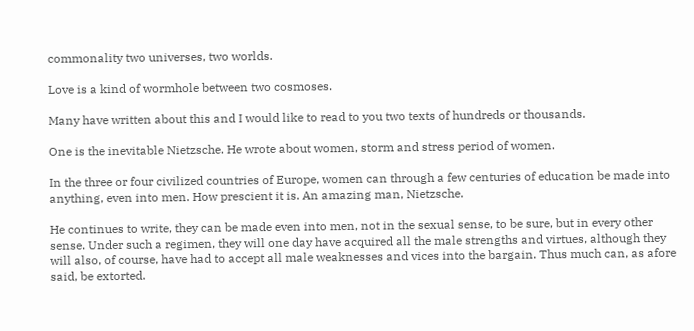commonality two universes, two worlds.

Love is a kind of wormhole between two cosmoses.

Many have written about this and I would like to read to you two texts of hundreds or thousands.

One is the inevitable Nietzsche. He wrote about women, storm and stress period of women.

In the three or four civilized countries of Europe, women can through a few centuries of education be made into anything, even into men. How prescient it is. An amazing man, Nietzsche.

He continues to write, they can be made even into men, not in the sexual sense, to be sure, but in every other sense. Under such a regimen, they will one day have acquired all the male strengths and virtues, although they will also, of course, have had to accept all male weaknesses and vices into the bargain. Thus much can, as afore said, be extorted.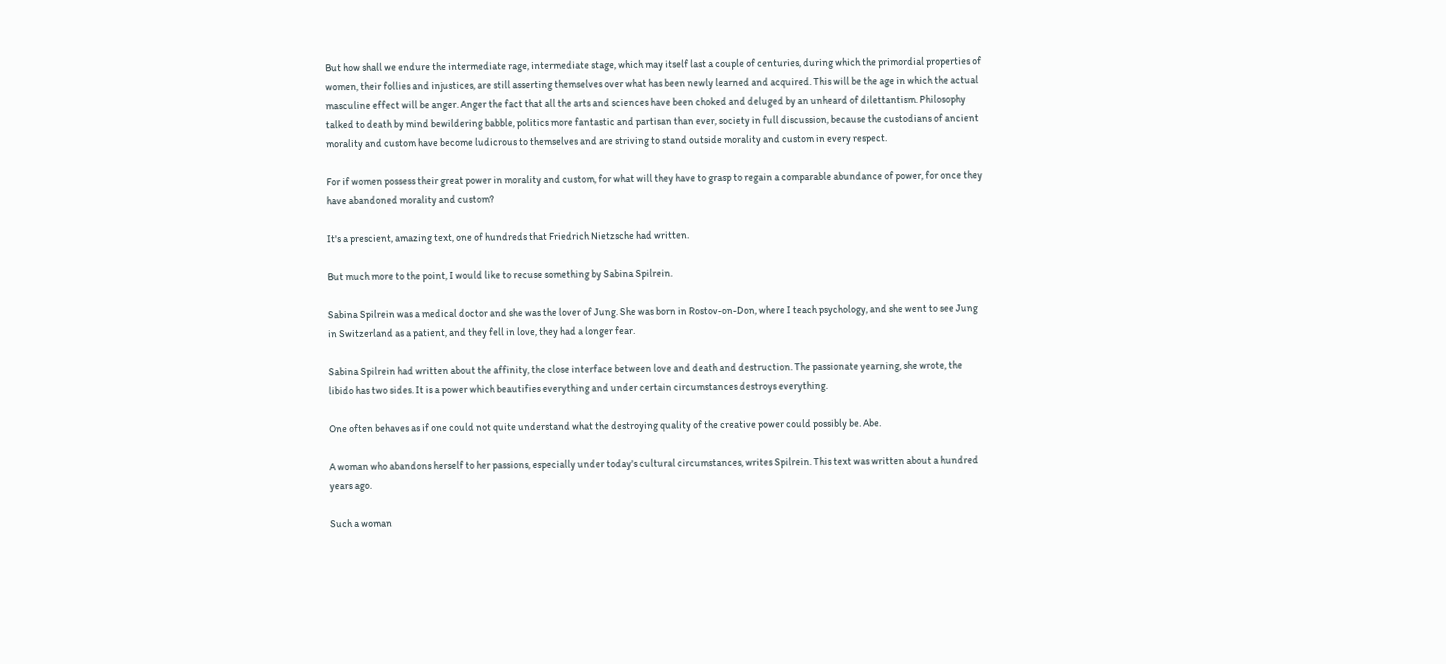But how shall we endure the intermediate rage, intermediate stage, which may itself last a couple of centuries, during which the primordial properties of women, their follies and injustices, are still asserting themselves over what has been newly learned and acquired. This will be the age in which the actual masculine effect will be anger. Anger the fact that all the arts and sciences have been choked and deluged by an unheard of dilettantism. Philosophy talked to death by mind bewildering babble, politics more fantastic and partisan than ever, society in full discussion, because the custodians of ancient morality and custom have become ludicrous to themselves and are striving to stand outside morality and custom in every respect.

For if women possess their great power in morality and custom, for what will they have to grasp to regain a comparable abundance of power, for once they have abandoned morality and custom?

It's a prescient, amazing text, one of hundreds that Friedrich Nietzsche had written.

But much more to the point, I would like to recuse something by Sabina Spilrein.

Sabina Spilrein was a medical doctor and she was the lover of Jung. She was born in Rostov-on-Don, where I teach psychology, and she went to see Jung in Switzerland as a patient, and they fell in love, they had a longer fear.

Sabina Spilrein had written about the affinity, the close interface between love and death and destruction. The passionate yearning, she wrote, the libido has two sides. It is a power which beautifies everything and under certain circumstances destroys everything.

One often behaves as if one could not quite understand what the destroying quality of the creative power could possibly be. Abe.

A woman who abandons herself to her passions, especially under today's cultural circumstances, writes Spilrein. This text was written about a hundred years ago.

Such a woman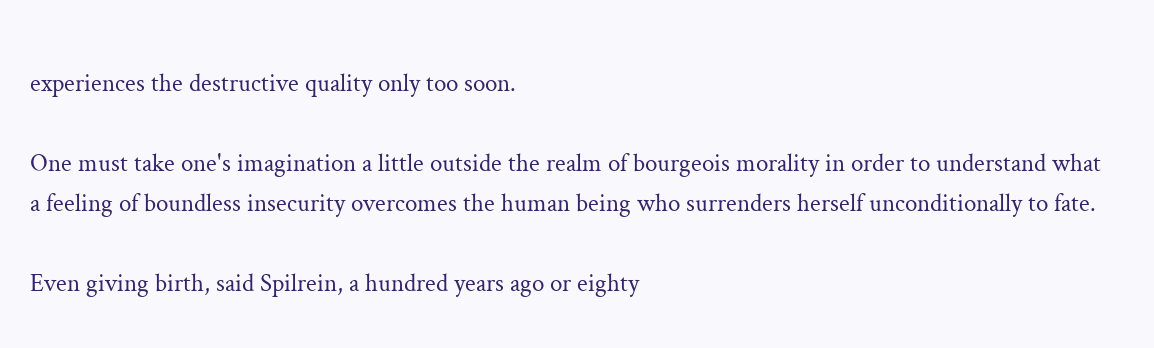experiences the destructive quality only too soon.

One must take one's imagination a little outside the realm of bourgeois morality in order to understand what a feeling of boundless insecurity overcomes the human being who surrenders herself unconditionally to fate.

Even giving birth, said Spilrein, a hundred years ago or eighty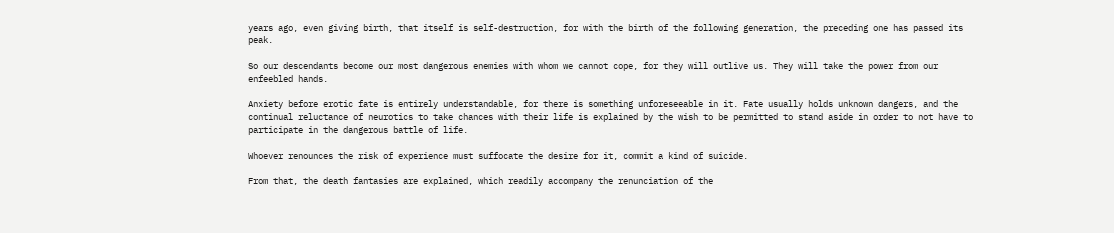years ago, even giving birth, that itself is self-destruction, for with the birth of the following generation, the preceding one has passed its peak.

So our descendants become our most dangerous enemies with whom we cannot cope, for they will outlive us. They will take the power from our enfeebled hands.

Anxiety before erotic fate is entirely understandable, for there is something unforeseeable in it. Fate usually holds unknown dangers, and the continual reluctance of neurotics to take chances with their life is explained by the wish to be permitted to stand aside in order to not have to participate in the dangerous battle of life.

Whoever renounces the risk of experience must suffocate the desire for it, commit a kind of suicide.

From that, the death fantasies are explained, which readily accompany the renunciation of the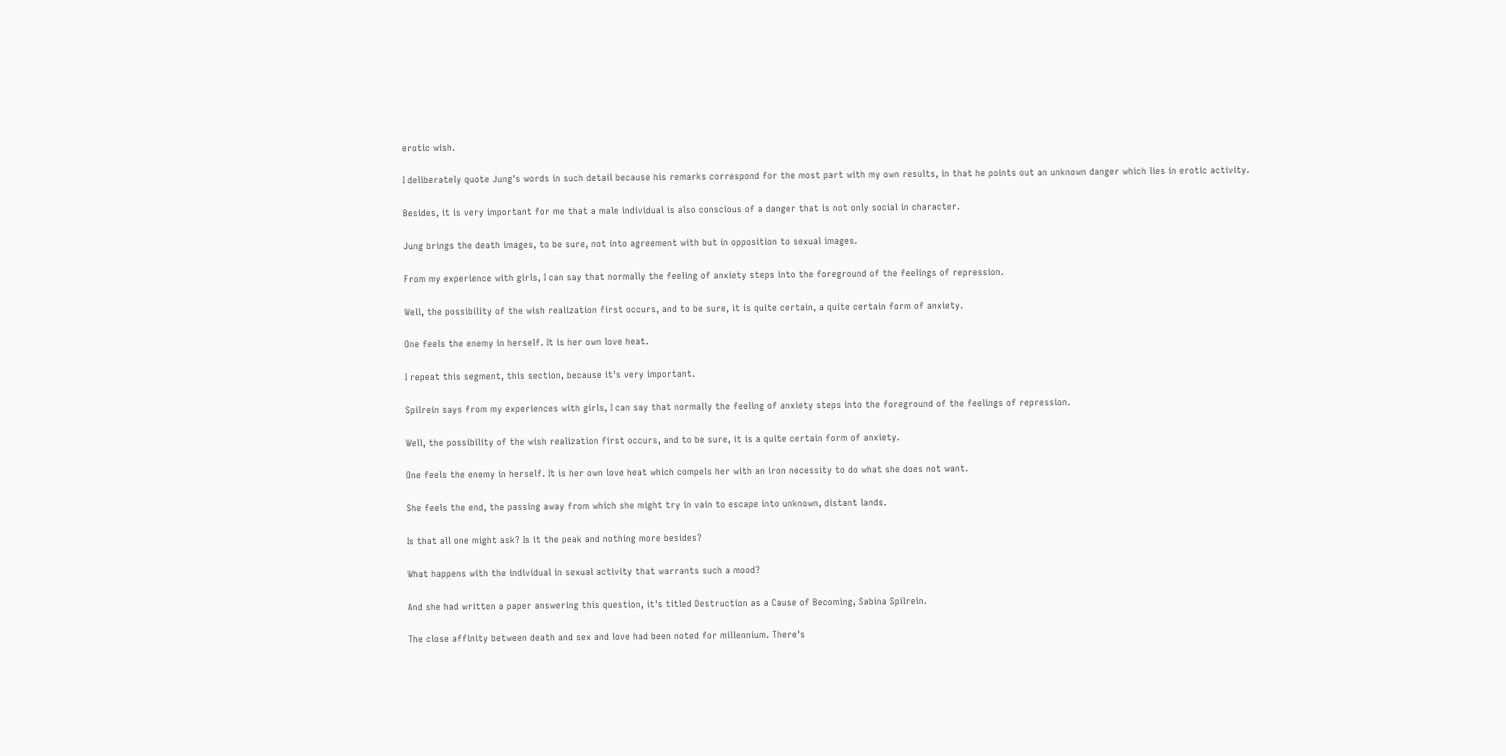erotic wish.

I deliberately quote Jung's words in such detail because his remarks correspond for the most part with my own results, in that he points out an unknown danger which lies in erotic activity.

Besides, it is very important for me that a male individual is also conscious of a danger that is not only social in character.

Jung brings the death images, to be sure, not into agreement with but in opposition to sexual images.

From my experience with girls, I can say that normally the feeling of anxiety steps into the foreground of the feelings of repression.

Well, the possibility of the wish realization first occurs, and to be sure, it is quite certain, a quite certain form of anxiety.

One feels the enemy in herself. It is her own love heat.

I repeat this segment, this section, because it's very important.

Spilrein says from my experiences with girls, I can say that normally the feeling of anxiety steps into the foreground of the feelings of repression.

Well, the possibility of the wish realization first occurs, and to be sure, it is a quite certain form of anxiety.

One feels the enemy in herself. It is her own love heat which compels her with an iron necessity to do what she does not want.

She feels the end, the passing away from which she might try in vain to escape into unknown, distant lands.

Is that all one might ask? Is it the peak and nothing more besides?

What happens with the individual in sexual activity that warrants such a mood?

And she had written a paper answering this question, it's titled Destruction as a Cause of Becoming, Sabina Spilrein.

The close affinity between death and sex and love had been noted for millennium. There's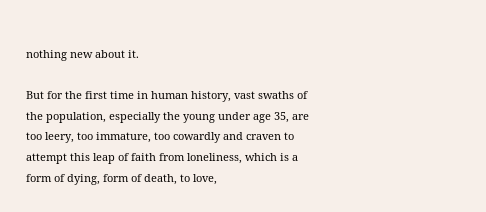nothing new about it.

But for the first time in human history, vast swaths of the population, especially the young under age 35, are too leery, too immature, too cowardly and craven to attempt this leap of faith from loneliness, which is a form of dying, form of death, to love,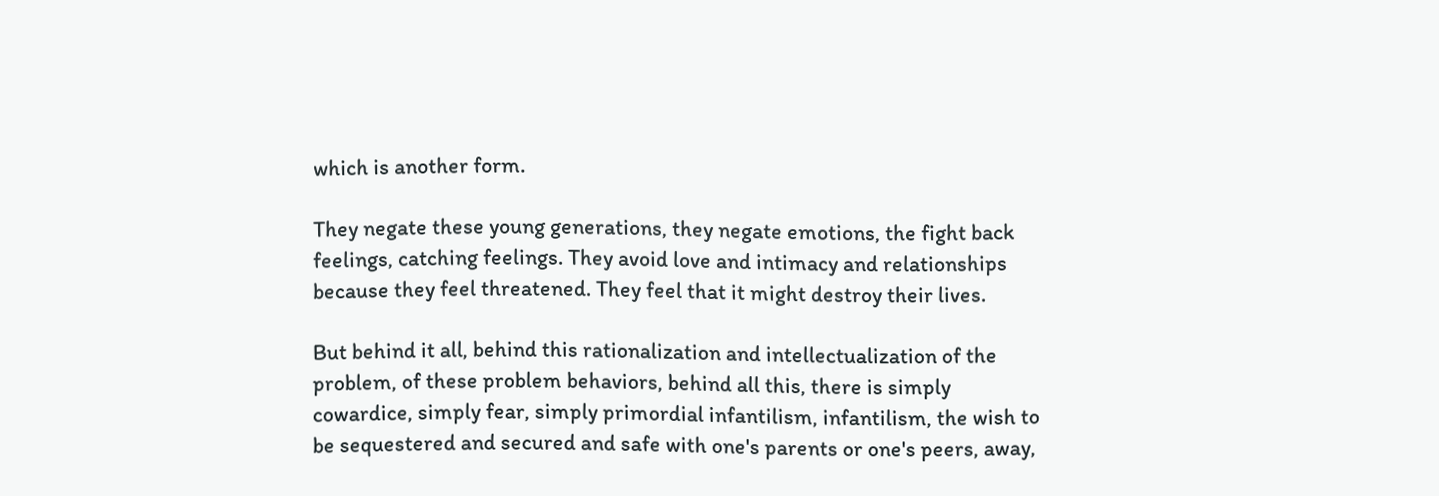which is another form.

They negate these young generations, they negate emotions, the fight back feelings, catching feelings. They avoid love and intimacy and relationships because they feel threatened. They feel that it might destroy their lives.

But behind it all, behind this rationalization and intellectualization of the problem, of these problem behaviors, behind all this, there is simply cowardice, simply fear, simply primordial infantilism, infantilism, the wish to be sequestered and secured and safe with one's parents or one's peers, away,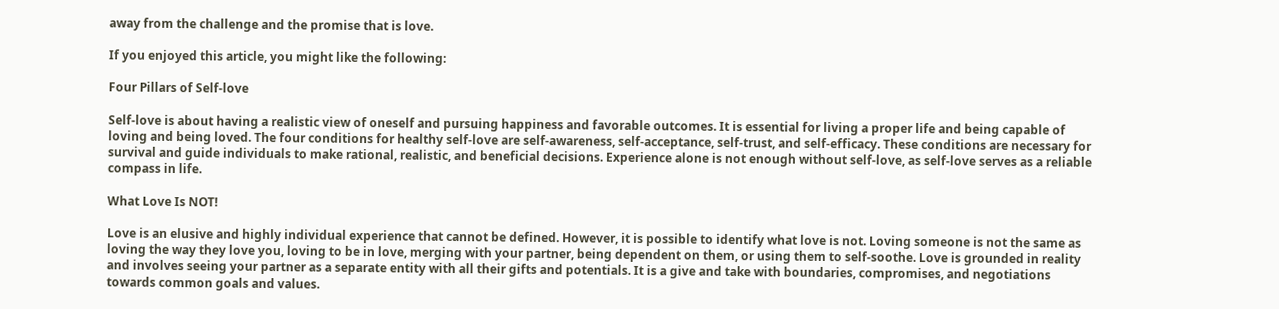away from the challenge and the promise that is love.

If you enjoyed this article, you might like the following:

Four Pillars of Self-love

Self-love is about having a realistic view of oneself and pursuing happiness and favorable outcomes. It is essential for living a proper life and being capable of loving and being loved. The four conditions for healthy self-love are self-awareness, self-acceptance, self-trust, and self-efficacy. These conditions are necessary for survival and guide individuals to make rational, realistic, and beneficial decisions. Experience alone is not enough without self-love, as self-love serves as a reliable compass in life.

What Love Is NOT!

Love is an elusive and highly individual experience that cannot be defined. However, it is possible to identify what love is not. Loving someone is not the same as loving the way they love you, loving to be in love, merging with your partner, being dependent on them, or using them to self-soothe. Love is grounded in reality and involves seeing your partner as a separate entity with all their gifts and potentials. It is a give and take with boundaries, compromises, and negotiations towards common goals and values.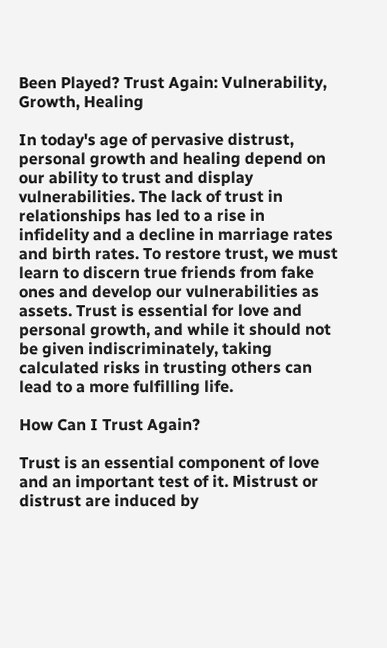Been Played? Trust Again: Vulnerability, Growth, Healing

In today's age of pervasive distrust, personal growth and healing depend on our ability to trust and display vulnerabilities. The lack of trust in relationships has led to a rise in infidelity and a decline in marriage rates and birth rates. To restore trust, we must learn to discern true friends from fake ones and develop our vulnerabilities as assets. Trust is essential for love and personal growth, and while it should not be given indiscriminately, taking calculated risks in trusting others can lead to a more fulfilling life.

How Can I Trust Again?

Trust is an essential component of love and an important test of it. Mistrust or distrust are induced by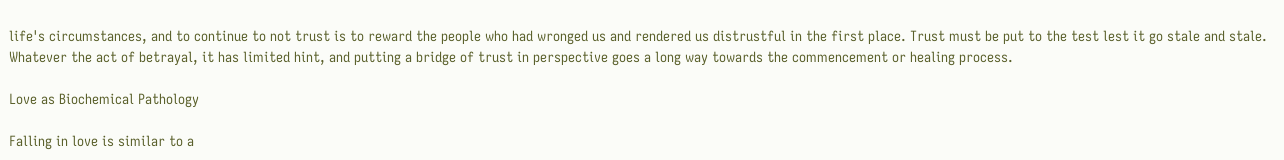life's circumstances, and to continue to not trust is to reward the people who had wronged us and rendered us distrustful in the first place. Trust must be put to the test lest it go stale and stale. Whatever the act of betrayal, it has limited hint, and putting a bridge of trust in perspective goes a long way towards the commencement or healing process.

Love as Biochemical Pathology

Falling in love is similar to a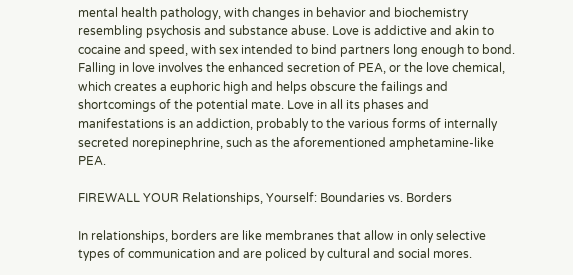mental health pathology, with changes in behavior and biochemistry resembling psychosis and substance abuse. Love is addictive and akin to cocaine and speed, with sex intended to bind partners long enough to bond. Falling in love involves the enhanced secretion of PEA, or the love chemical, which creates a euphoric high and helps obscure the failings and shortcomings of the potential mate. Love in all its phases and manifestations is an addiction, probably to the various forms of internally secreted norepinephrine, such as the aforementioned amphetamine-like PEA.

FIREWALL YOUR Relationships, Yourself: Boundaries vs. Borders

In relationships, borders are like membranes that allow in only selective types of communication and are policed by cultural and social mores.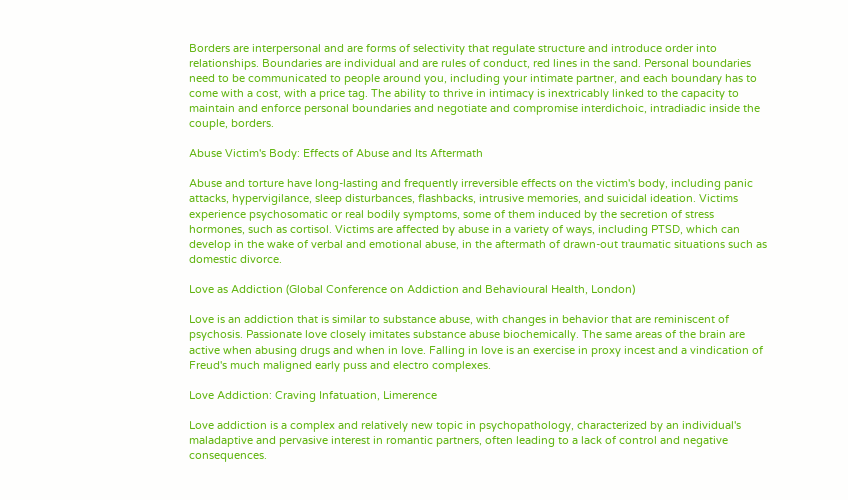Borders are interpersonal and are forms of selectivity that regulate structure and introduce order into relationships. Boundaries are individual and are rules of conduct, red lines in the sand. Personal boundaries need to be communicated to people around you, including your intimate partner, and each boundary has to come with a cost, with a price tag. The ability to thrive in intimacy is inextricably linked to the capacity to maintain and enforce personal boundaries and negotiate and compromise interdichoic, intradiadic inside the couple, borders.

Abuse Victim's Body: Effects of Abuse and Its Aftermath

Abuse and torture have long-lasting and frequently irreversible effects on the victim's body, including panic attacks, hypervigilance, sleep disturbances, flashbacks, intrusive memories, and suicidal ideation. Victims experience psychosomatic or real bodily symptoms, some of them induced by the secretion of stress hormones, such as cortisol. Victims are affected by abuse in a variety of ways, including PTSD, which can develop in the wake of verbal and emotional abuse, in the aftermath of drawn-out traumatic situations such as domestic divorce.

Love as Addiction (Global Conference on Addiction and Behavioural Health, London)

Love is an addiction that is similar to substance abuse, with changes in behavior that are reminiscent of psychosis. Passionate love closely imitates substance abuse biochemically. The same areas of the brain are active when abusing drugs and when in love. Falling in love is an exercise in proxy incest and a vindication of Freud's much maligned early puss and electro complexes.

Love Addiction: Craving Infatuation, Limerence

Love addiction is a complex and relatively new topic in psychopathology, characterized by an individual's maladaptive and pervasive interest in romantic partners, often leading to a lack of control and negative consequences.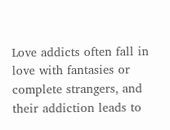Love addicts often fall in love with fantasies or complete strangers, and their addiction leads to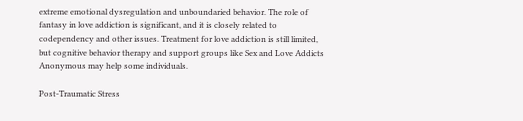extreme emotional dysregulation and unboundaried behavior. The role of fantasy in love addiction is significant, and it is closely related to codependency and other issues. Treatment for love addiction is still limited, but cognitive behavior therapy and support groups like Sex and Love Addicts Anonymous may help some individuals.

Post-Traumatic Stress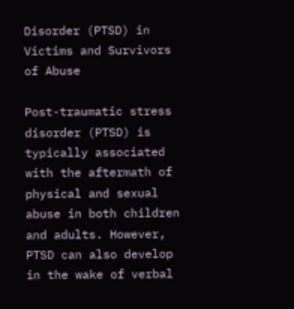Disorder (PTSD) in Victims and Survivors of Abuse

Post-traumatic stress disorder (PTSD) is typically associated with the aftermath of physical and sexual abuse in both children and adults. However, PTSD can also develop in the wake of verbal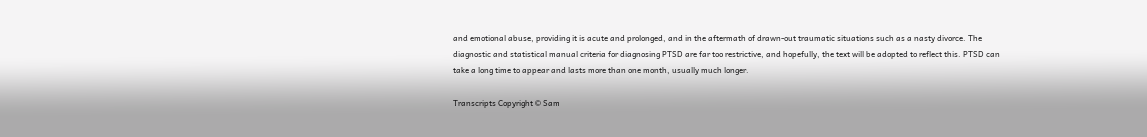and emotional abuse, providing it is acute and prolonged, and in the aftermath of drawn-out traumatic situations such as a nasty divorce. The diagnostic and statistical manual criteria for diagnosing PTSD are far too restrictive, and hopefully, the text will be adopted to reflect this. PTSD can take a long time to appear and lasts more than one month, usually much longer.

Transcripts Copyright © Sam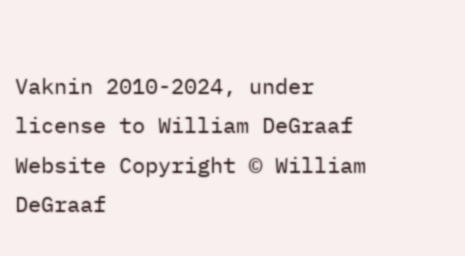Vaknin 2010-2024, under license to William DeGraaf
Website Copyright © William DeGraaf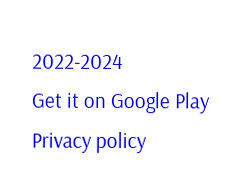2022-2024
Get it on Google Play
Privacy policy